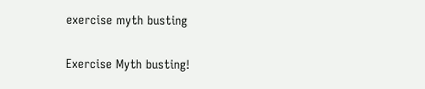exercise myth busting

Exercise Myth busting!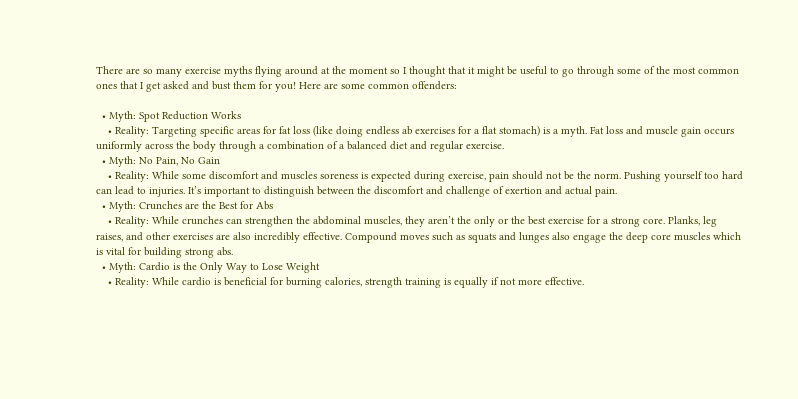There are so many exercise myths flying around at the moment so I thought that it might be useful to go through some of the most common ones that I get asked and bust them for you! Here are some common offenders:

  • Myth: Spot Reduction Works
    • Reality: Targeting specific areas for fat loss (like doing endless ab exercises for a flat stomach) is a myth. Fat loss and muscle gain occurs uniformly across the body through a combination of a balanced diet and regular exercise.
  • Myth: No Pain, No Gain
    • Reality: While some discomfort and muscles soreness is expected during exercise, pain should not be the norm. Pushing yourself too hard can lead to injuries. It’s important to distinguish between the discomfort and challenge of exertion and actual pain.
  • Myth: Crunches are the Best for Abs
    • Reality: While crunches can strengthen the abdominal muscles, they aren’t the only or the best exercise for a strong core. Planks, leg raises, and other exercises are also incredibly effective. Compound moves such as squats and lunges also engage the deep core muscles which is vital for building strong abs.
  • Myth: Cardio is the Only Way to Lose Weight
    • Reality: While cardio is beneficial for burning calories, strength training is equally if not more effective.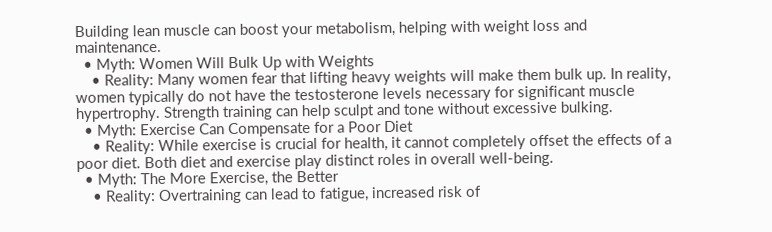Building lean muscle can boost your metabolism, helping with weight loss and maintenance.
  • Myth: Women Will Bulk Up with Weights
    • Reality: Many women fear that lifting heavy weights will make them bulk up. In reality, women typically do not have the testosterone levels necessary for significant muscle hypertrophy. Strength training can help sculpt and tone without excessive bulking.
  • Myth: Exercise Can Compensate for a Poor Diet
    • Reality: While exercise is crucial for health, it cannot completely offset the effects of a poor diet. Both diet and exercise play distinct roles in overall well-being.
  • Myth: The More Exercise, the Better
    • Reality: Overtraining can lead to fatigue, increased risk of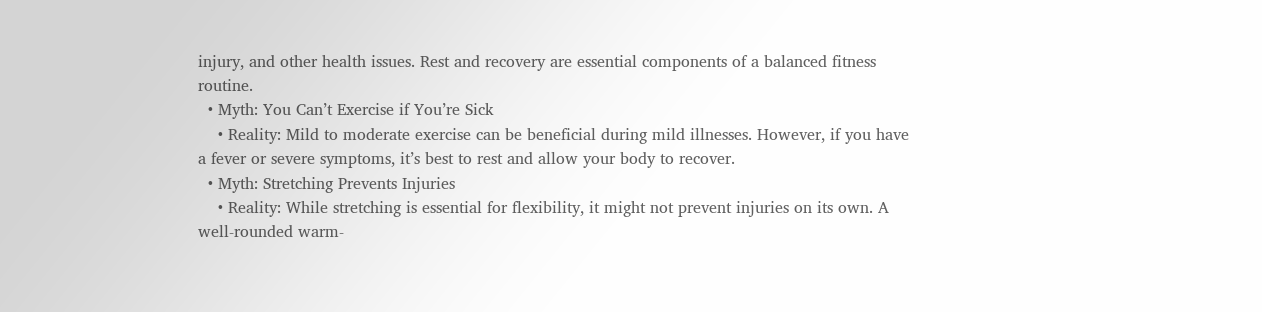injury, and other health issues. Rest and recovery are essential components of a balanced fitness routine.
  • Myth: You Can’t Exercise if You’re Sick
    • Reality: Mild to moderate exercise can be beneficial during mild illnesses. However, if you have a fever or severe symptoms, it’s best to rest and allow your body to recover.
  • Myth: Stretching Prevents Injuries
    • Reality: While stretching is essential for flexibility, it might not prevent injuries on its own. A well-rounded warm-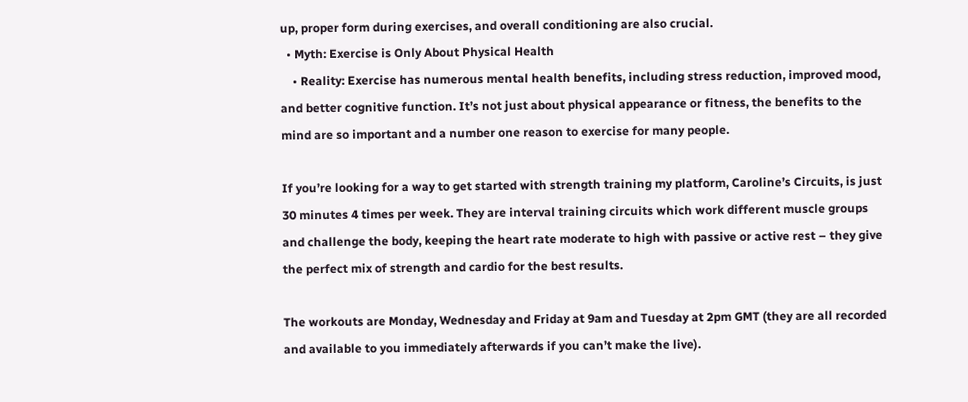up, proper form during exercises, and overall conditioning are also crucial.
  • Myth: Exercise is Only About Physical Health
    • Reality: Exercise has numerous mental health benefits, including stress reduction, improved mood, and better cognitive function. It’s not just about physical appearance or fitness, the benefits to the mind are so important and a number one reason to exercise for many people.

If you’re looking for a way to get started with strength training my platform, Caroline’s Circuits, is just 30 minutes 4 times per week. They are interval training circuits which work different muscle groups and challenge the body, keeping the heart rate moderate to high with passive or active rest – they give the perfect mix of strength and cardio for the best results.

The workouts are Monday, Wednesday and Friday at 9am and Tuesday at 2pm GMT (they are all recorded and available to you immediately afterwards if you can’t make the live).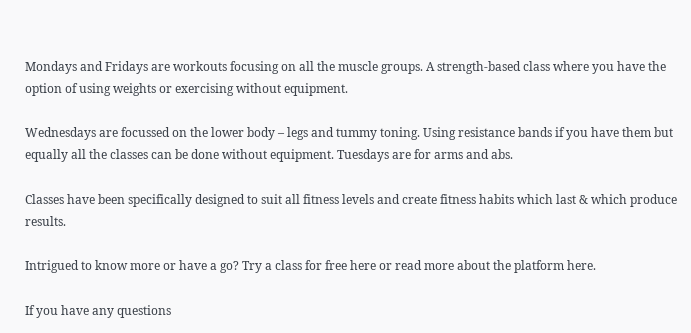Mondays and Fridays are workouts focusing on all the muscle groups. A strength-based class where you have the option of using weights or exercising without equipment.

Wednesdays are focussed on the lower body – legs and tummy toning. Using resistance bands if you have them but equally all the classes can be done without equipment. Tuesdays are for arms and abs.

Classes have been specifically designed to suit all fitness levels and create fitness habits which last & which produce results.

Intrigued to know more or have a go? Try a class for free here or read more about the platform here.

If you have any questions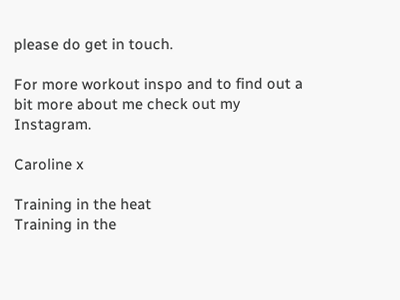please do get in touch.

For more workout inspo and to find out a bit more about me check out my Instagram.

Caroline x

Training in the heat
Training in the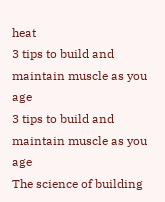heat
3 tips to build and maintain muscle as you age
3 tips to build and maintain muscle as you age
The science of building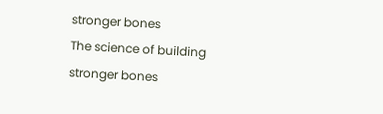stronger bones
The science of building stronger bones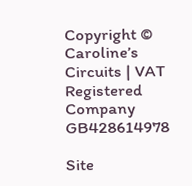Copyright © Caroline’s Circuits | VAT Registered Company GB428614978

Site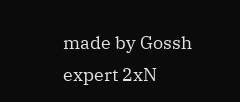made by Gossh expert 2xN